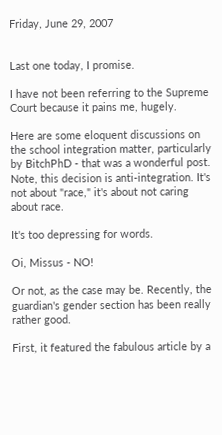Friday, June 29, 2007


Last one today, I promise.

I have not been referring to the Supreme Court because it pains me, hugely.

Here are some eloquent discussions on the school integration matter, particularly by BitchPhD - that was a wonderful post. Note, this decision is anti-integration. It's not about "race," it's about not caring about race.

It's too depressing for words.

Oi, Missus - NO!

Or not, as the case may be. Recently, the guardian's gender section has been really rather good.

First, it featured the fabulous article by a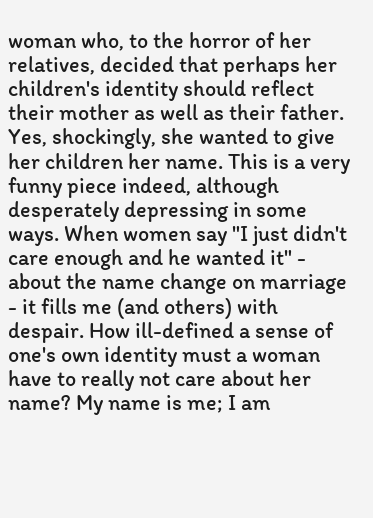woman who, to the horror of her relatives, decided that perhaps her children's identity should reflect their mother as well as their father. Yes, shockingly, she wanted to give her children her name. This is a very funny piece indeed, although desperately depressing in some ways. When women say "I just didn't care enough and he wanted it" - about the name change on marriage - it fills me (and others) with despair. How ill-defined a sense of one's own identity must a woman have to really not care about her name? My name is me; I am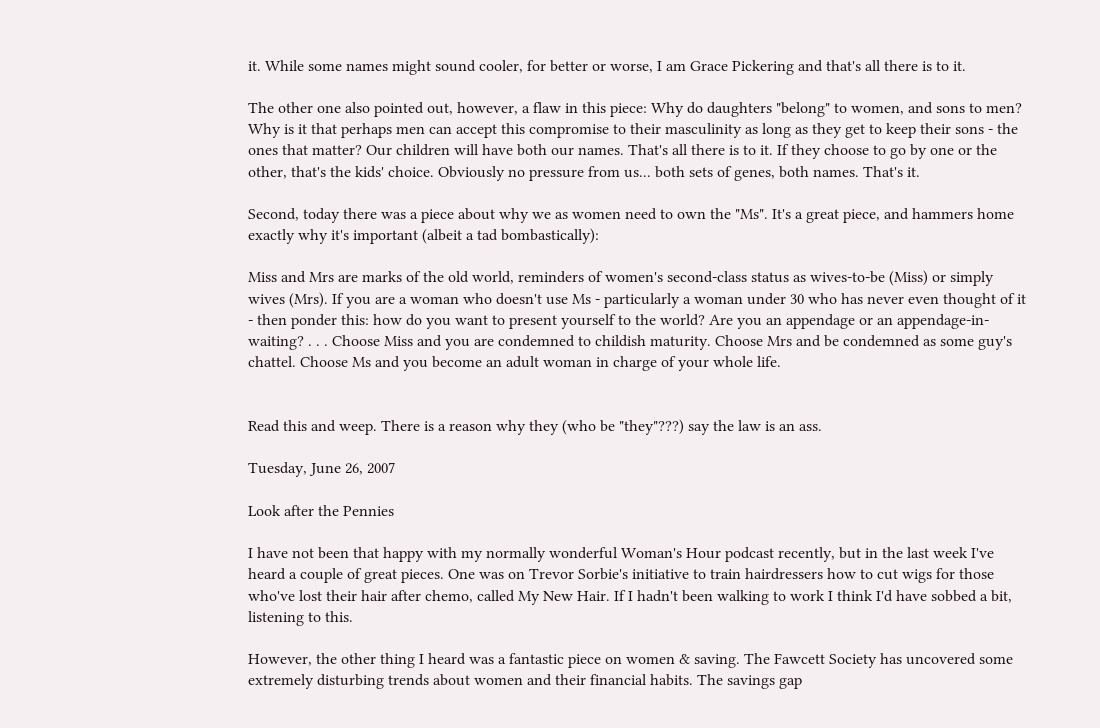it. While some names might sound cooler, for better or worse, I am Grace Pickering and that's all there is to it.

The other one also pointed out, however, a flaw in this piece: Why do daughters "belong" to women, and sons to men? Why is it that perhaps men can accept this compromise to their masculinity as long as they get to keep their sons - the ones that matter? Our children will have both our names. That's all there is to it. If they choose to go by one or the other, that's the kids' choice. Obviously no pressure from us... both sets of genes, both names. That's it.

Second, today there was a piece about why we as women need to own the "Ms". It's a great piece, and hammers home exactly why it's important (albeit a tad bombastically):

Miss and Mrs are marks of the old world, reminders of women's second-class status as wives-to-be (Miss) or simply wives (Mrs). If you are a woman who doesn't use Ms - particularly a woman under 30 who has never even thought of it - then ponder this: how do you want to present yourself to the world? Are you an appendage or an appendage-in-waiting? . . . Choose Miss and you are condemned to childish maturity. Choose Mrs and be condemned as some guy's chattel. Choose Ms and you become an adult woman in charge of your whole life.


Read this and weep. There is a reason why they (who be "they"???) say the law is an ass.

Tuesday, June 26, 2007

Look after the Pennies

I have not been that happy with my normally wonderful Woman's Hour podcast recently, but in the last week I've heard a couple of great pieces. One was on Trevor Sorbie's initiative to train hairdressers how to cut wigs for those who've lost their hair after chemo, called My New Hair. If I hadn't been walking to work I think I'd have sobbed a bit, listening to this.

However, the other thing I heard was a fantastic piece on women & saving. The Fawcett Society has uncovered some extremely disturbing trends about women and their financial habits. The savings gap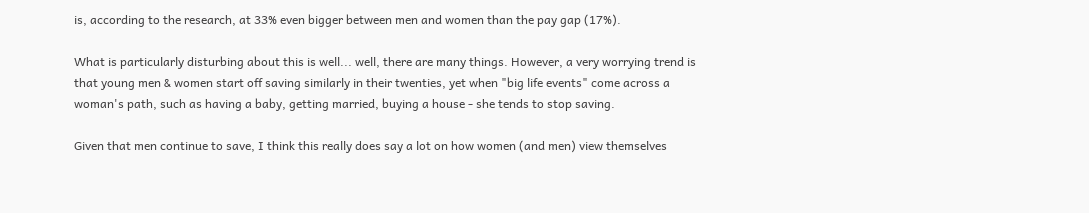is, according to the research, at 33% even bigger between men and women than the pay gap (17%).

What is particularly disturbing about this is well... well, there are many things. However, a very worrying trend is that young men & women start off saving similarly in their twenties, yet when "big life events" come across a woman's path, such as having a baby, getting married, buying a house - she tends to stop saving.

Given that men continue to save, I think this really does say a lot on how women (and men) view themselves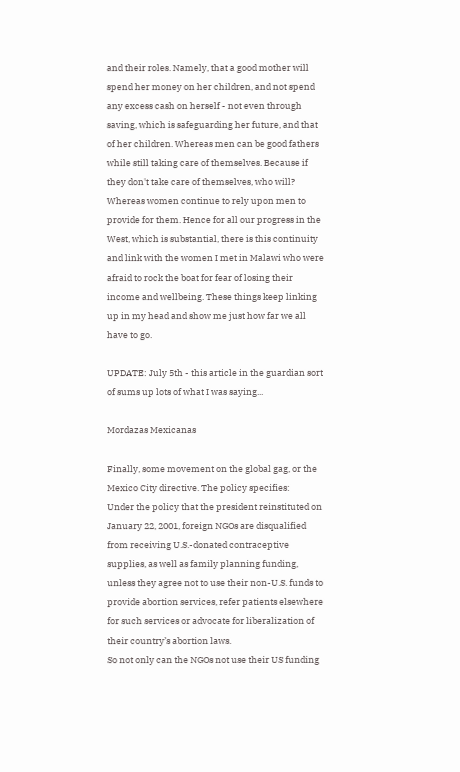and their roles. Namely, that a good mother will spend her money on her children, and not spend any excess cash on herself - not even through saving, which is safeguarding her future, and that of her children. Whereas men can be good fathers while still taking care of themselves. Because if they don't take care of themselves, who will? Whereas women continue to rely upon men to provide for them. Hence for all our progress in the West, which is substantial, there is this continuity and link with the women I met in Malawi who were afraid to rock the boat for fear of losing their income and wellbeing. These things keep linking up in my head and show me just how far we all have to go.

UPDATE: July 5th - this article in the guardian sort of sums up lots of what I was saying...

Mordazas Mexicanas

Finally, some movement on the global gag, or the Mexico City directive. The policy specifies:
Under the policy that the president reinstituted on January 22, 2001, foreign NGOs are disqualified from receiving U.S.-donated contraceptive supplies, as well as family planning funding, unless they agree not to use their non-U.S. funds to provide abortion services, refer patients elsewhere for such services or advocate for liberalization of their country’s abortion laws.
So not only can the NGOs not use their US funding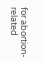for abortion-related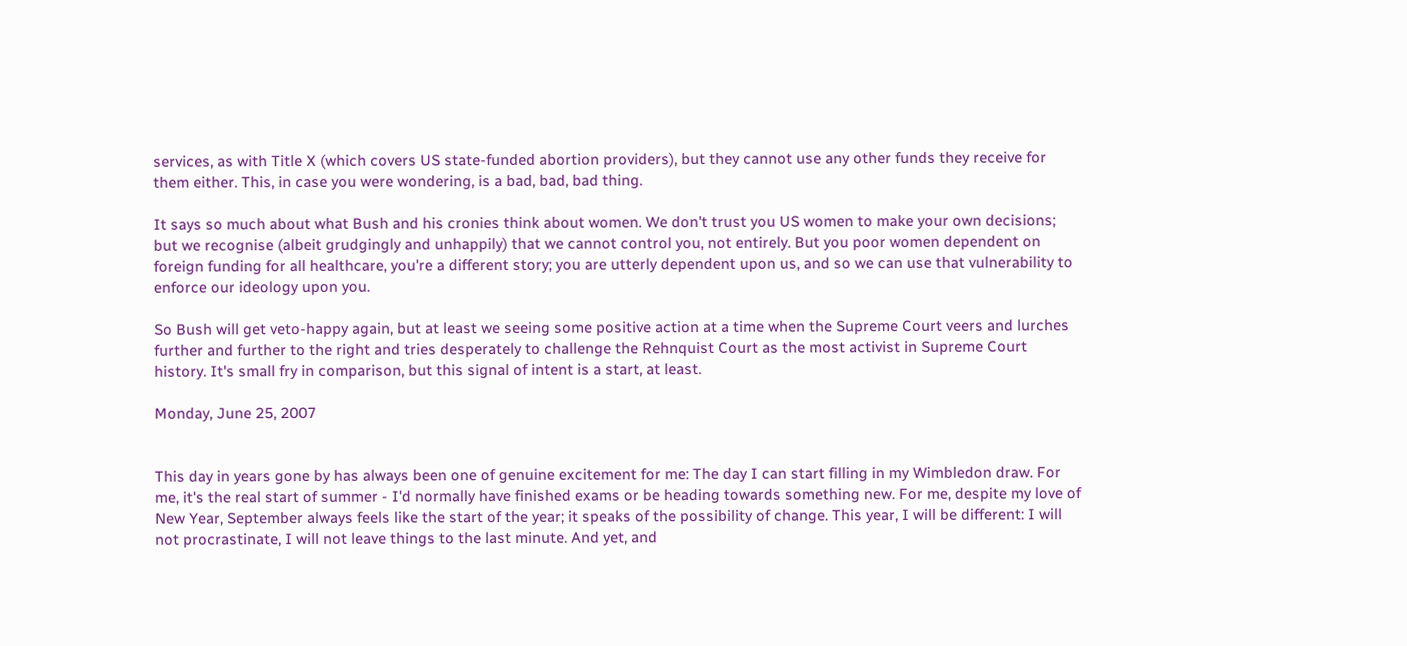services, as with Title X (which covers US state-funded abortion providers), but they cannot use any other funds they receive for them either. This, in case you were wondering, is a bad, bad, bad thing.

It says so much about what Bush and his cronies think about women. We don't trust you US women to make your own decisions; but we recognise (albeit grudgingly and unhappily) that we cannot control you, not entirely. But you poor women dependent on foreign funding for all healthcare, you're a different story; you are utterly dependent upon us, and so we can use that vulnerability to enforce our ideology upon you.

So Bush will get veto-happy again, but at least we seeing some positive action at a time when the Supreme Court veers and lurches further and further to the right and tries desperately to challenge the Rehnquist Court as the most activist in Supreme Court history. It's small fry in comparison, but this signal of intent is a start, at least.

Monday, June 25, 2007


This day in years gone by has always been one of genuine excitement for me: The day I can start filling in my Wimbledon draw. For me, it's the real start of summer - I'd normally have finished exams or be heading towards something new. For me, despite my love of New Year, September always feels like the start of the year; it speaks of the possibility of change. This year, I will be different: I will not procrastinate, I will not leave things to the last minute. And yet, and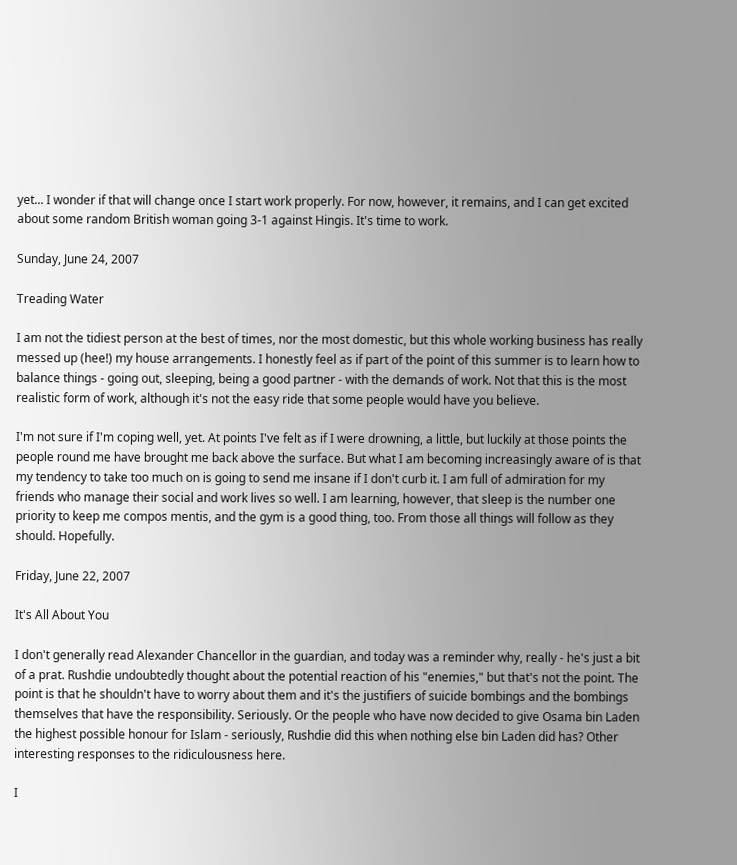yet... I wonder if that will change once I start work properly. For now, however, it remains, and I can get excited about some random British woman going 3-1 against Hingis. It's time to work.

Sunday, June 24, 2007

Treading Water

I am not the tidiest person at the best of times, nor the most domestic, but this whole working business has really messed up (hee!) my house arrangements. I honestly feel as if part of the point of this summer is to learn how to balance things - going out, sleeping, being a good partner - with the demands of work. Not that this is the most realistic form of work, although it's not the easy ride that some people would have you believe.

I'm not sure if I'm coping well, yet. At points I've felt as if I were drowning, a little, but luckily at those points the people round me have brought me back above the surface. But what I am becoming increasingly aware of is that my tendency to take too much on is going to send me insane if I don't curb it. I am full of admiration for my friends who manage their social and work lives so well. I am learning, however, that sleep is the number one priority to keep me compos mentis, and the gym is a good thing, too. From those all things will follow as they should. Hopefully.

Friday, June 22, 2007

It's All About You

I don't generally read Alexander Chancellor in the guardian, and today was a reminder why, really - he's just a bit of a prat. Rushdie undoubtedly thought about the potential reaction of his "enemies," but that's not the point. The point is that he shouldn't have to worry about them and it's the justifiers of suicide bombings and the bombings themselves that have the responsibility. Seriously. Or the people who have now decided to give Osama bin Laden the highest possible honour for Islam - seriously, Rushdie did this when nothing else bin Laden did has? Other interesting responses to the ridiculousness here.

I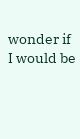wonder if I would be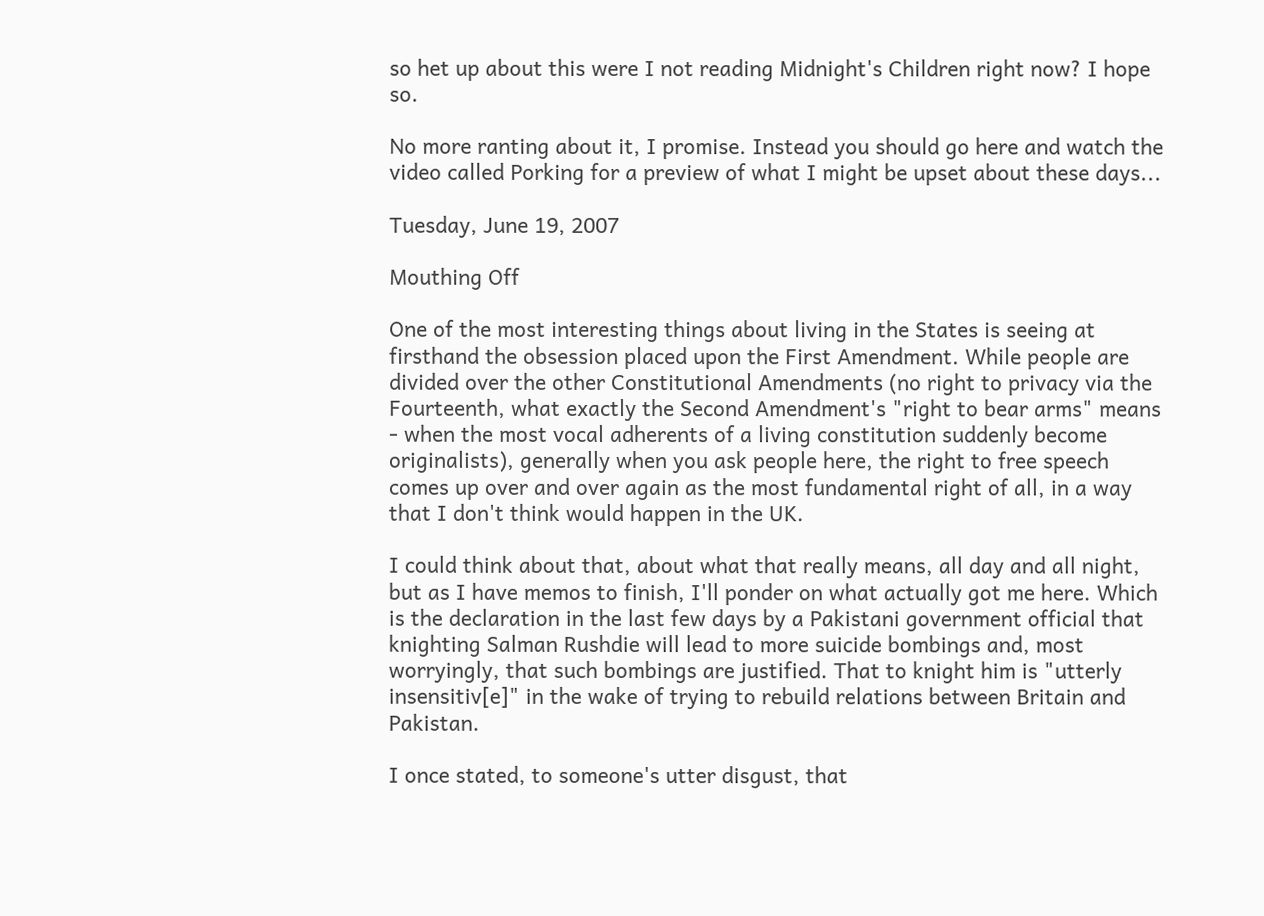so het up about this were I not reading Midnight's Children right now? I hope so.

No more ranting about it, I promise. Instead you should go here and watch the video called Porking for a preview of what I might be upset about these days...

Tuesday, June 19, 2007

Mouthing Off

One of the most interesting things about living in the States is seeing at firsthand the obsession placed upon the First Amendment. While people are divided over the other Constitutional Amendments (no right to privacy via the Fourteenth, what exactly the Second Amendment's "right to bear arms" means - when the most vocal adherents of a living constitution suddenly become originalists), generally when you ask people here, the right to free speech comes up over and over again as the most fundamental right of all, in a way that I don't think would happen in the UK.

I could think about that, about what that really means, all day and all night, but as I have memos to finish, I'll ponder on what actually got me here. Which is the declaration in the last few days by a Pakistani government official that knighting Salman Rushdie will lead to more suicide bombings and, most worryingly, that such bombings are justified. That to knight him is "utterly insensitiv[e]" in the wake of trying to rebuild relations between Britain and Pakistan.

I once stated, to someone's utter disgust, that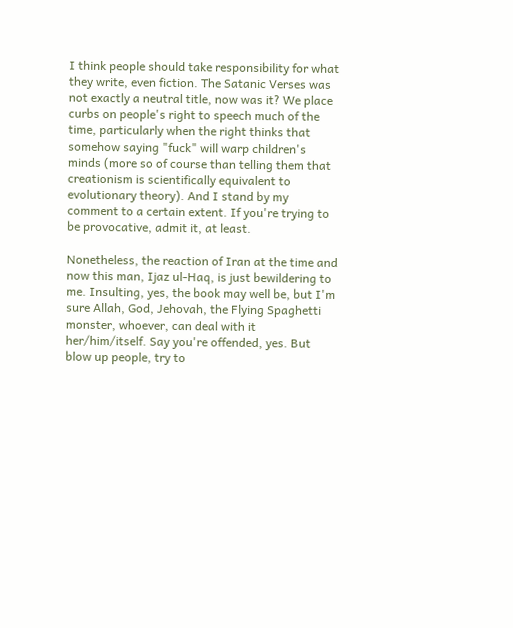I think people should take responsibility for what they write, even fiction. The Satanic Verses was not exactly a neutral title, now was it? We place curbs on people's right to speech much of the time, particularly when the right thinks that somehow saying "fuck" will warp children's minds (more so of course than telling them that creationism is scientifically equivalent to evolutionary theory). And I stand by my comment to a certain extent. If you're trying to be provocative, admit it, at least.

Nonetheless, the reaction of Iran at the time and now this man, Ijaz ul-Haq, is just bewildering to me. Insulting, yes, the book may well be, but I'm sure Allah, God, Jehovah, the Flying Spaghetti monster, whoever, can deal with it her/him/itself. Say you're offended, yes. But blow up people, try to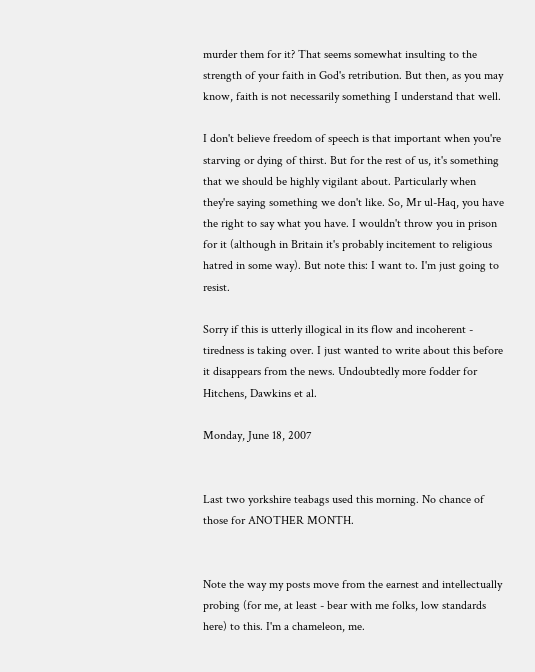murder them for it? That seems somewhat insulting to the strength of your faith in God's retribution. But then, as you may know, faith is not necessarily something I understand that well.

I don't believe freedom of speech is that important when you're starving or dying of thirst. But for the rest of us, it's something that we should be highly vigilant about. Particularly when they're saying something we don't like. So, Mr ul-Haq, you have the right to say what you have. I wouldn't throw you in prison for it (although in Britain it's probably incitement to religious hatred in some way). But note this: I want to. I'm just going to resist.

Sorry if this is utterly illogical in its flow and incoherent - tiredness is taking over. I just wanted to write about this before it disappears from the news. Undoubtedly more fodder for Hitchens, Dawkins et al.

Monday, June 18, 2007


Last two yorkshire teabags used this morning. No chance of those for ANOTHER MONTH.


Note the way my posts move from the earnest and intellectually probing (for me, at least - bear with me folks, low standards here) to this. I'm a chameleon, me.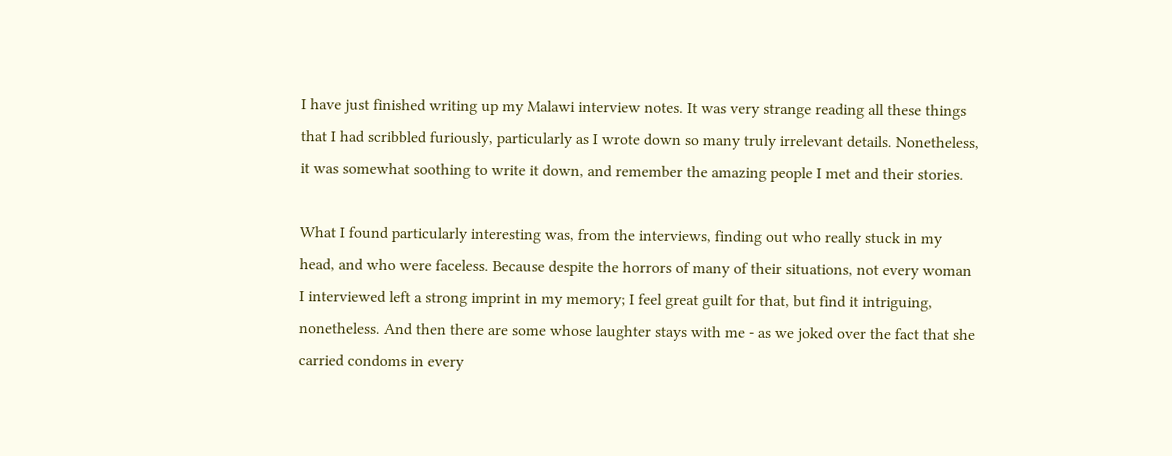I have just finished writing up my Malawi interview notes. It was very strange reading all these things that I had scribbled furiously, particularly as I wrote down so many truly irrelevant details. Nonetheless, it was somewhat soothing to write it down, and remember the amazing people I met and their stories.

What I found particularly interesting was, from the interviews, finding out who really stuck in my head, and who were faceless. Because despite the horrors of many of their situations, not every woman I interviewed left a strong imprint in my memory; I feel great guilt for that, but find it intriguing, nonetheless. And then there are some whose laughter stays with me - as we joked over the fact that she carried condoms in every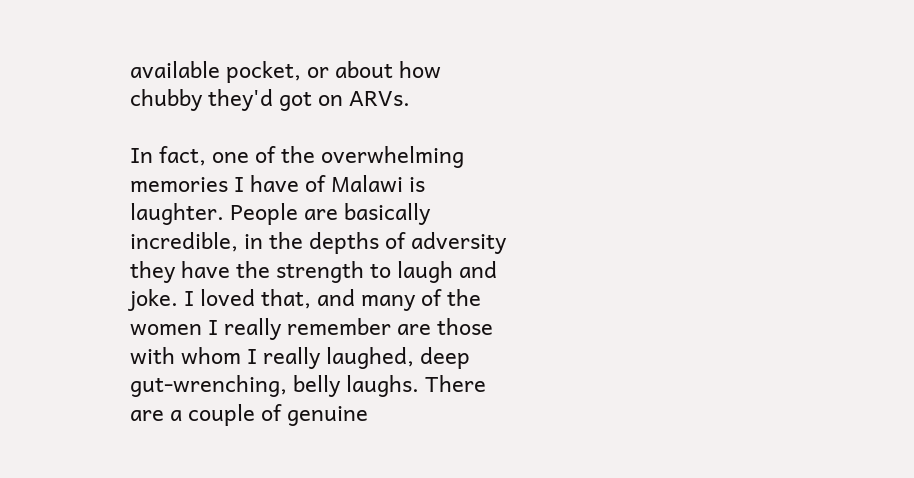available pocket, or about how chubby they'd got on ARVs.

In fact, one of the overwhelming memories I have of Malawi is laughter. People are basically incredible, in the depths of adversity they have the strength to laugh and joke. I loved that, and many of the women I really remember are those with whom I really laughed, deep gut-wrenching, belly laughs. There are a couple of genuine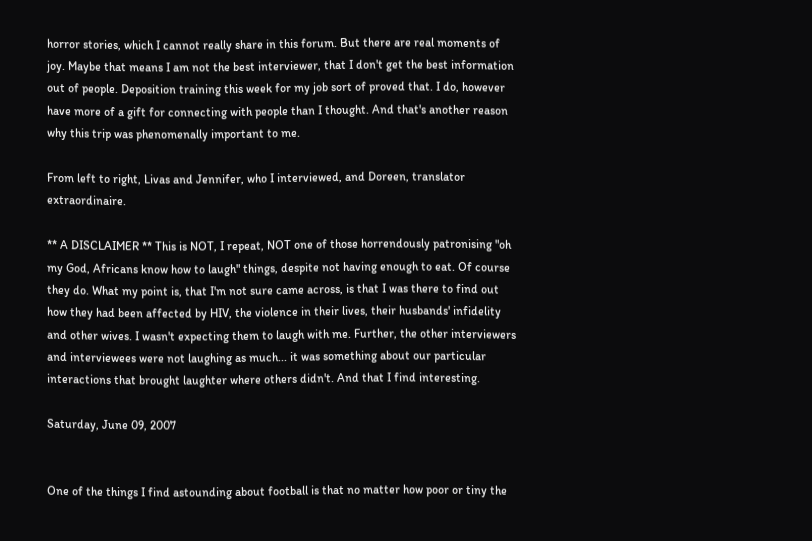horror stories, which I cannot really share in this forum. But there are real moments of joy. Maybe that means I am not the best interviewer, that I don't get the best information out of people. Deposition training this week for my job sort of proved that. I do, however have more of a gift for connecting with people than I thought. And that's another reason why this trip was phenomenally important to me.

From left to right, Livas and Jennifer, who I interviewed, and Doreen, translator extraordinaire.

** A DISCLAIMER ** This is NOT, I repeat, NOT one of those horrendously patronising "oh my God, Africans know how to laugh" things, despite not having enough to eat. Of course they do. What my point is, that I'm not sure came across, is that I was there to find out how they had been affected by HIV, the violence in their lives, their husbands' infidelity and other wives. I wasn't expecting them to laugh with me. Further, the other interviewers and interviewees were not laughing as much... it was something about our particular interactions that brought laughter where others didn't. And that I find interesting.

Saturday, June 09, 2007


One of the things I find astounding about football is that no matter how poor or tiny the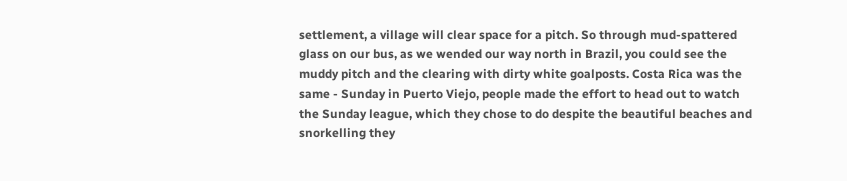settlement, a village will clear space for a pitch. So through mud-spattered glass on our bus, as we wended our way north in Brazil, you could see the muddy pitch and the clearing with dirty white goalposts. Costa Rica was the same - Sunday in Puerto Viejo, people made the effort to head out to watch the Sunday league, which they chose to do despite the beautiful beaches and snorkelling they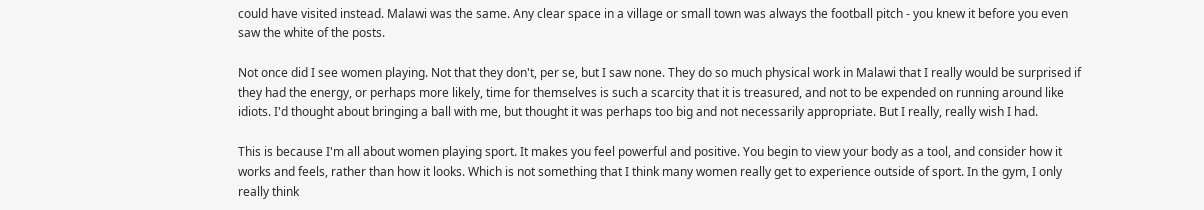could have visited instead. Malawi was the same. Any clear space in a village or small town was always the football pitch - you knew it before you even saw the white of the posts.

Not once did I see women playing. Not that they don't, per se, but I saw none. They do so much physical work in Malawi that I really would be surprised if they had the energy, or perhaps more likely, time for themselves is such a scarcity that it is treasured, and not to be expended on running around like idiots. I'd thought about bringing a ball with me, but thought it was perhaps too big and not necessarily appropriate. But I really, really wish I had.

This is because I'm all about women playing sport. It makes you feel powerful and positive. You begin to view your body as a tool, and consider how it works and feels, rather than how it looks. Which is not something that I think many women really get to experience outside of sport. In the gym, I only really think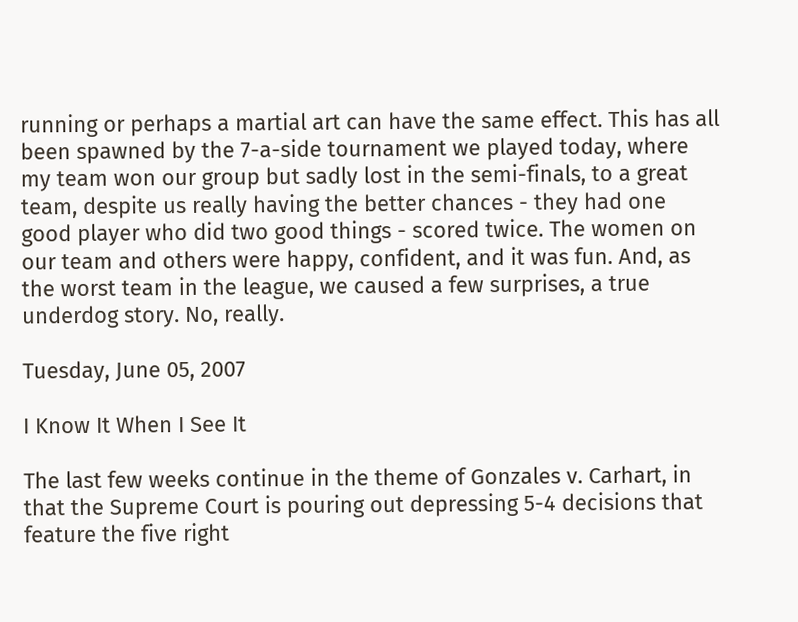running or perhaps a martial art can have the same effect. This has all been spawned by the 7-a-side tournament we played today, where my team won our group but sadly lost in the semi-finals, to a great team, despite us really having the better chances - they had one good player who did two good things - scored twice. The women on our team and others were happy, confident, and it was fun. And, as the worst team in the league, we caused a few surprises, a true underdog story. No, really.

Tuesday, June 05, 2007

I Know It When I See It

The last few weeks continue in the theme of Gonzales v. Carhart, in that the Supreme Court is pouring out depressing 5-4 decisions that feature the five right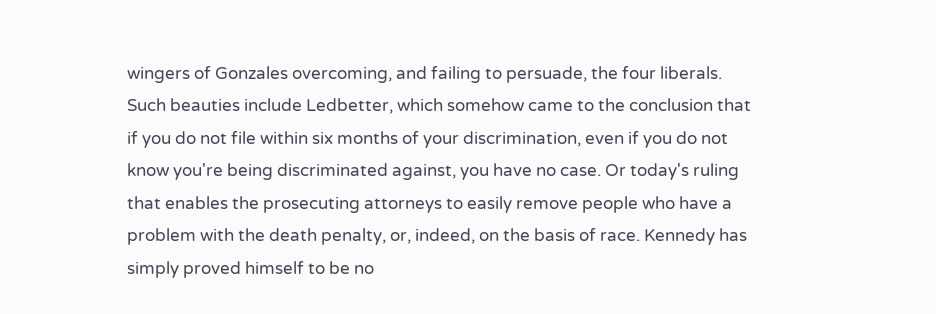wingers of Gonzales overcoming, and failing to persuade, the four liberals. Such beauties include Ledbetter, which somehow came to the conclusion that if you do not file within six months of your discrimination, even if you do not know you're being discriminated against, you have no case. Or today's ruling that enables the prosecuting attorneys to easily remove people who have a problem with the death penalty, or, indeed, on the basis of race. Kennedy has simply proved himself to be no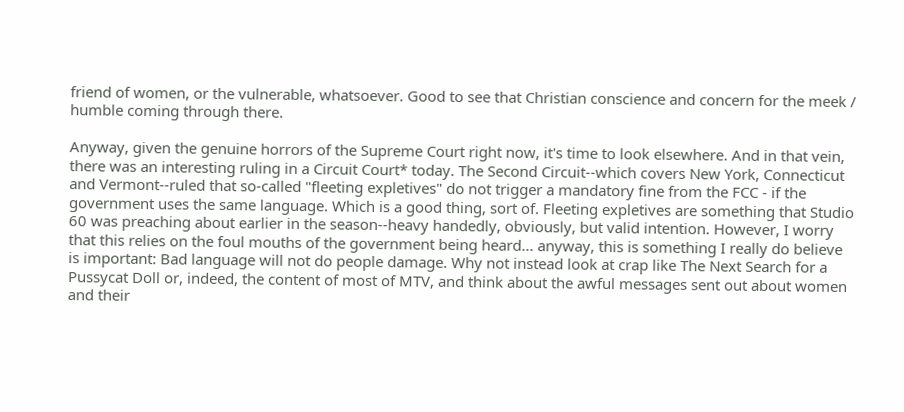friend of women, or the vulnerable, whatsoever. Good to see that Christian conscience and concern for the meek / humble coming through there.

Anyway, given the genuine horrors of the Supreme Court right now, it's time to look elsewhere. And in that vein, there was an interesting ruling in a Circuit Court* today. The Second Circuit--which covers New York, Connecticut and Vermont--ruled that so-called "fleeting expletives" do not trigger a mandatory fine from the FCC - if the government uses the same language. Which is a good thing, sort of. Fleeting expletives are something that Studio 60 was preaching about earlier in the season--heavy handedly, obviously, but valid intention. However, I worry that this relies on the foul mouths of the government being heard... anyway, this is something I really do believe is important: Bad language will not do people damage. Why not instead look at crap like The Next Search for a Pussycat Doll or, indeed, the content of most of MTV, and think about the awful messages sent out about women and their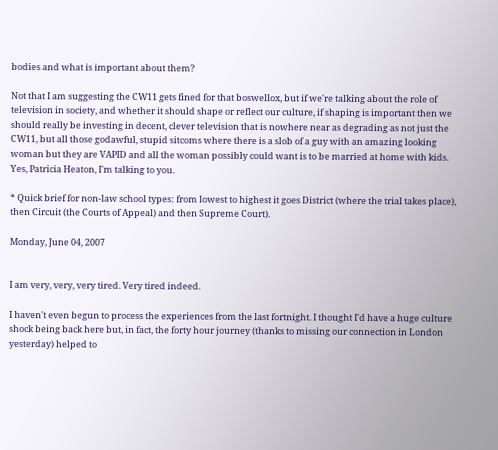bodies and what is important about them?

Not that I am suggesting the CW11 gets fined for that boswellox, but if we're talking about the role of television in society, and whether it should shape or reflect our culture, if shaping is important then we should really be investing in decent, clever television that is nowhere near as degrading as not just the CW11, but all those godawful, stupid sitcoms where there is a slob of a guy with an amazing looking woman but they are VAPID and all the woman possibly could want is to be married at home with kids. Yes, Patricia Heaton, I'm talking to you.

* Quick brief for non-law school types: from lowest to highest it goes District (where the trial takes place), then Circuit (the Courts of Appeal) and then Supreme Court).

Monday, June 04, 2007


I am very, very, very tired. Very tired indeed.

I haven't even begun to process the experiences from the last fortnight. I thought I'd have a huge culture shock being back here but, in fact, the forty hour journey (thanks to missing our connection in London yesterday) helped to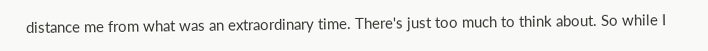distance me from what was an extraordinary time. There's just too much to think about. So while I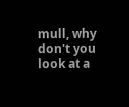mull, why don't you look at a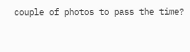couple of photos to pass the time?